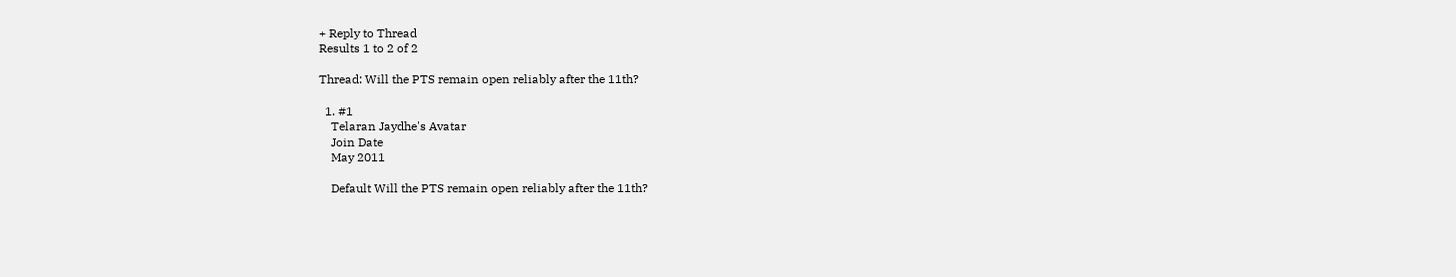+ Reply to Thread
Results 1 to 2 of 2

Thread: Will the PTS remain open reliably after the 11th?

  1. #1
    Telaran Jaydhe's Avatar
    Join Date
    May 2011

    Default Will the PTS remain open reliably after the 11th?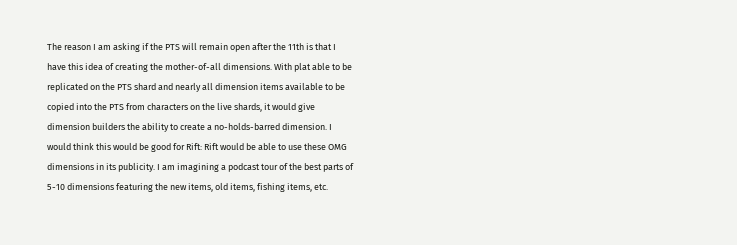The reason I am asking if the PTS will remain open after the 11th is that I have this idea of creating the mother-of-all dimensions. With plat able to be replicated on the PTS shard and nearly all dimension items available to be copied into the PTS from characters on the live shards, it would give dimension builders the ability to create a no-holds-barred dimension. I would think this would be good for Rift: Rift would be able to use these OMG dimensions in its publicity. I am imagining a podcast tour of the best parts of 5-10 dimensions featuring the new items, old items, fishing items, etc.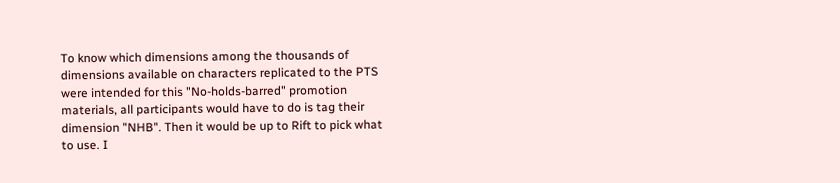To know which dimensions among the thousands of dimensions available on characters replicated to the PTS were intended for this "No-holds-barred" promotion materials, all participants would have to do is tag their dimension "NHB". Then it would be up to Rift to pick what to use. I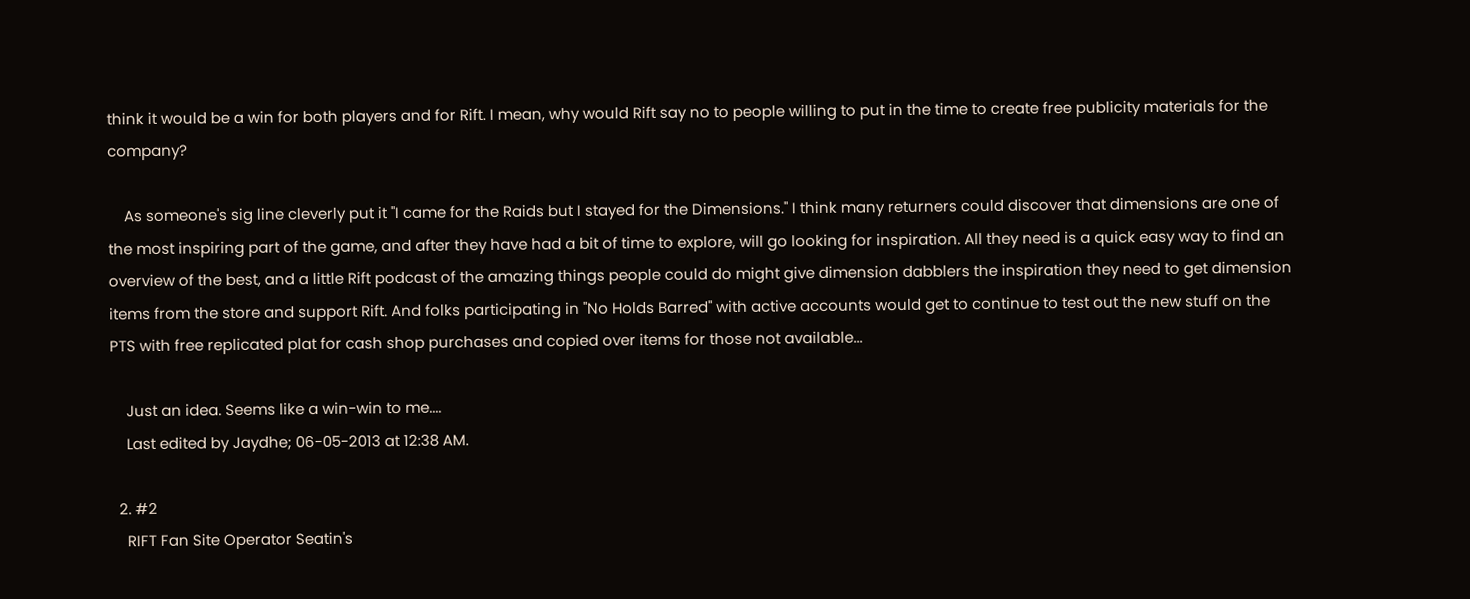think it would be a win for both players and for Rift. I mean, why would Rift say no to people willing to put in the time to create free publicity materials for the company?

    As someone's sig line cleverly put it "I came for the Raids but I stayed for the Dimensions." I think many returners could discover that dimensions are one of the most inspiring part of the game, and after they have had a bit of time to explore, will go looking for inspiration. All they need is a quick easy way to find an overview of the best, and a little Rift podcast of the amazing things people could do might give dimension dabblers the inspiration they need to get dimension items from the store and support Rift. And folks participating in "No Holds Barred" with active accounts would get to continue to test out the new stuff on the PTS with free replicated plat for cash shop purchases and copied over items for those not available...

    Just an idea. Seems like a win-win to me....
    Last edited by Jaydhe; 06-05-2013 at 12:38 AM.

  2. #2
    RIFT Fan Site Operator Seatin's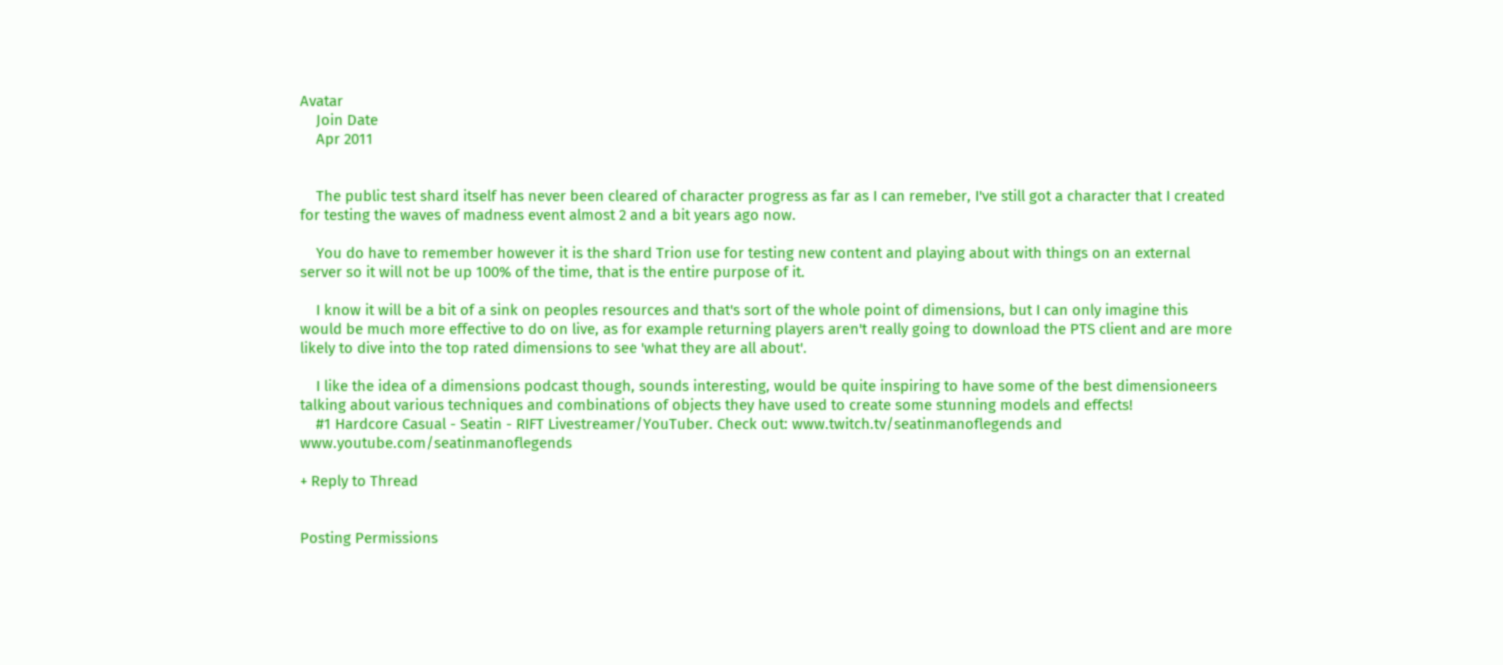Avatar
    Join Date
    Apr 2011


    The public test shard itself has never been cleared of character progress as far as I can remeber, I've still got a character that I created for testing the waves of madness event almost 2 and a bit years ago now.

    You do have to remember however it is the shard Trion use for testing new content and playing about with things on an external server so it will not be up 100% of the time, that is the entire purpose of it.

    I know it will be a bit of a sink on peoples resources and that's sort of the whole point of dimensions, but I can only imagine this would be much more effective to do on live, as for example returning players aren't really going to download the PTS client and are more likely to dive into the top rated dimensions to see 'what they are all about'.

    I like the idea of a dimensions podcast though, sounds interesting, would be quite inspiring to have some of the best dimensioneers talking about various techniques and combinations of objects they have used to create some stunning models and effects!
    #1 Hardcore Casual - Seatin - RIFT Livestreamer/YouTuber. Check out: www.twitch.tv/seatinmanoflegends and www.youtube.com/seatinmanoflegends

+ Reply to Thread


Posting Permissions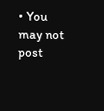• You may not post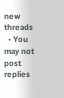new threads
  • You may not post replies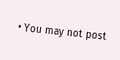• You may not post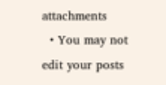attachments
  • You may not edit your posts